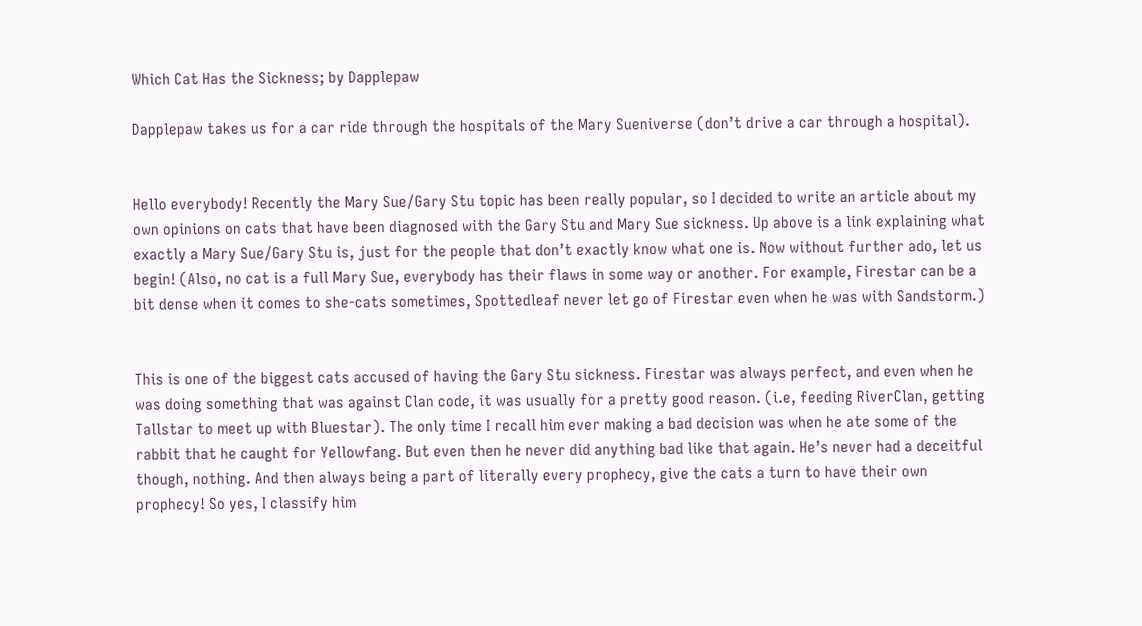Which Cat Has the Sickness; by Dapplepaw

Dapplepaw takes us for a car ride through the hospitals of the Mary Sueniverse (don’t drive a car through a hospital).


Hello everybody! Recently the Mary Sue/Gary Stu topic has been really popular, so I decided to write an article about my own opinions on cats that have been diagnosed with the Gary Stu and Mary Sue sickness. Up above is a link explaining what exactly a Mary Sue/Gary Stu is, just for the people that don’t exactly know what one is. Now without further ado, let us begin! (Also, no cat is a full Mary Sue, everybody has their flaws in some way or another. For example, Firestar can be a bit dense when it comes to she-cats sometimes, Spottedleaf never let go of Firestar even when he was with Sandstorm.)


This is one of the biggest cats accused of having the Gary Stu sickness. Firestar was always perfect, and even when he was doing something that was against Clan code, it was usually for a pretty good reason. (i.e, feeding RiverClan, getting Tallstar to meet up with Bluestar). The only time I recall him ever making a bad decision was when he ate some of the rabbit that he caught for Yellowfang. But even then he never did anything bad like that again. He’s never had a deceitful though, nothing. And then always being a part of literally every prophecy, give the cats a turn to have their own prophecy! So yes, I classify him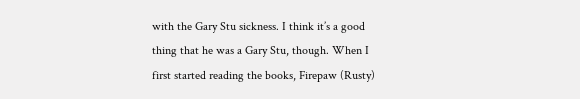with the Gary Stu sickness. I think it’s a good thing that he was a Gary Stu, though. When I first started reading the books, Firepaw (Rusty)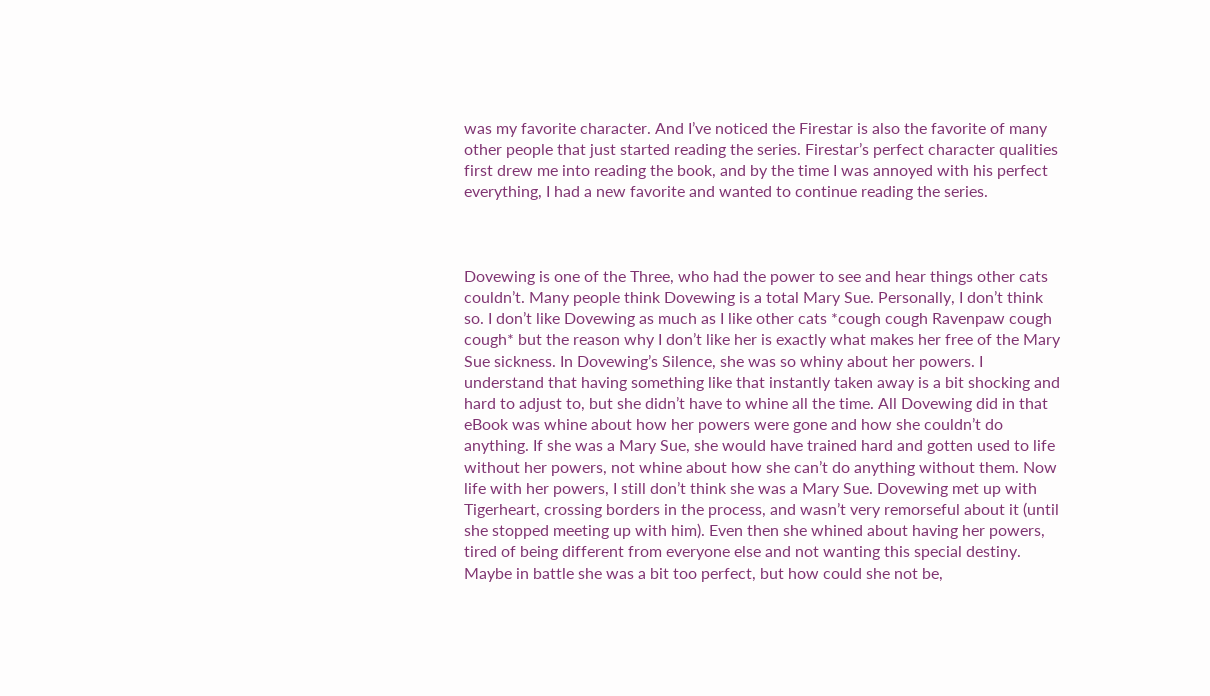was my favorite character. And I’ve noticed the Firestar is also the favorite of many other people that just started reading the series. Firestar’s perfect character qualities first drew me into reading the book, and by the time I was annoyed with his perfect everything, I had a new favorite and wanted to continue reading the series.



Dovewing is one of the Three, who had the power to see and hear things other cats couldn’t. Many people think Dovewing is a total Mary Sue. Personally, I don’t think so. I don’t like Dovewing as much as I like other cats *cough cough Ravenpaw cough cough* but the reason why I don’t like her is exactly what makes her free of the Mary Sue sickness. In Dovewing’s Silence, she was so whiny about her powers. I understand that having something like that instantly taken away is a bit shocking and hard to adjust to, but she didn’t have to whine all the time. All Dovewing did in that eBook was whine about how her powers were gone and how she couldn’t do anything. If she was a Mary Sue, she would have trained hard and gotten used to life without her powers, not whine about how she can’t do anything without them. Now life with her powers, I still don’t think she was a Mary Sue. Dovewing met up with Tigerheart, crossing borders in the process, and wasn’t very remorseful about it (until she stopped meeting up with him). Even then she whined about having her powers, tired of being different from everyone else and not wanting this special destiny. Maybe in battle she was a bit too perfect, but how could she not be,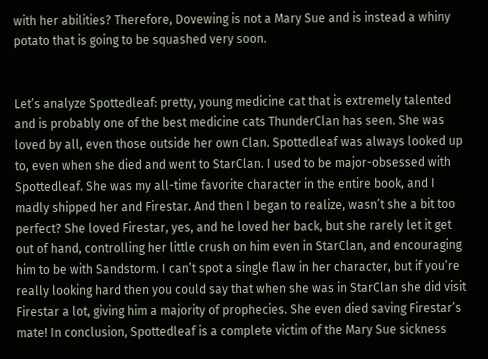with her abilities? Therefore, Dovewing is not a Mary Sue and is instead a whiny potato that is going to be squashed very soon.


Let’s analyze Spottedleaf: pretty, young medicine cat that is extremely talented and is probably one of the best medicine cats ThunderClan has seen. She was loved by all, even those outside her own Clan. Spottedleaf was always looked up to, even when she died and went to StarClan. I used to be major-obsessed with Spottedleaf. She was my all-time favorite character in the entire book, and I madly shipped her and Firestar. And then I began to realize, wasn’t she a bit too perfect? She loved Firestar, yes, and he loved her back, but she rarely let it get out of hand, controlling her little crush on him even in StarClan, and encouraging him to be with Sandstorm. I can’t spot a single flaw in her character, but if you’re really looking hard then you could say that when she was in StarClan she did visit Firestar a lot, giving him a majority of prophecies. She even died saving Firestar’s mate! In conclusion, Spottedleaf is a complete victim of the Mary Sue sickness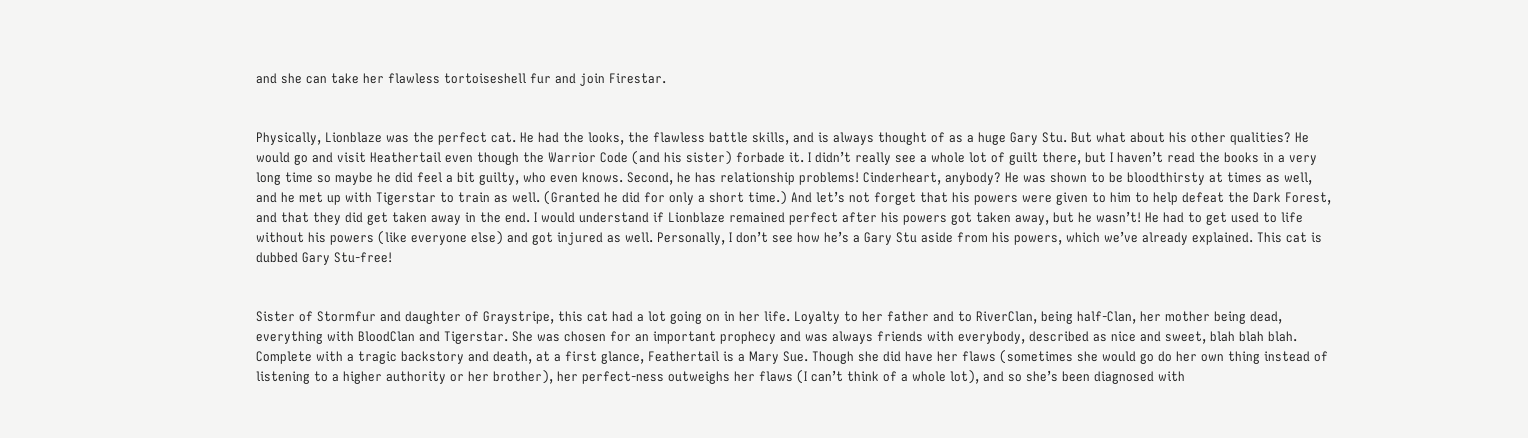and she can take her flawless tortoiseshell fur and join Firestar.


Physically, Lionblaze was the perfect cat. He had the looks, the flawless battle skills, and is always thought of as a huge Gary Stu. But what about his other qualities? He would go and visit Heathertail even though the Warrior Code (and his sister) forbade it. I didn’t really see a whole lot of guilt there, but I haven’t read the books in a very long time so maybe he did feel a bit guilty, who even knows. Second, he has relationship problems! Cinderheart, anybody? He was shown to be bloodthirsty at times as well, and he met up with Tigerstar to train as well. (Granted he did for only a short time.) And let’s not forget that his powers were given to him to help defeat the Dark Forest, and that they did get taken away in the end. I would understand if Lionblaze remained perfect after his powers got taken away, but he wasn’t! He had to get used to life without his powers (like everyone else) and got injured as well. Personally, I don’t see how he’s a Gary Stu aside from his powers, which we’ve already explained. This cat is dubbed Gary Stu-free!


Sister of Stormfur and daughter of Graystripe, this cat had a lot going on in her life. Loyalty to her father and to RiverClan, being half-Clan, her mother being dead, everything with BloodClan and Tigerstar. She was chosen for an important prophecy and was always friends with everybody, described as nice and sweet, blah blah blah. Complete with a tragic backstory and death, at a first glance, Feathertail is a Mary Sue. Though she did have her flaws (sometimes she would go do her own thing instead of listening to a higher authority or her brother), her perfect-ness outweighs her flaws (I can’t think of a whole lot), and so she’s been diagnosed with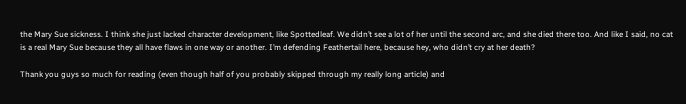the Mary Sue sickness. I think she just lacked character development, like Spottedleaf. We didn’t see a lot of her until the second arc, and she died there too. And like I said, no cat is a real Mary Sue because they all have flaws in one way or another. I’m defending Feathertail here, because hey, who didn’t cry at her death?

Thank you guys so much for reading (even though half of you probably skipped through my really long article) and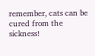remember, cats can be cured from the sickness!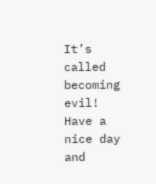It’s called becoming evil! Have a nice day and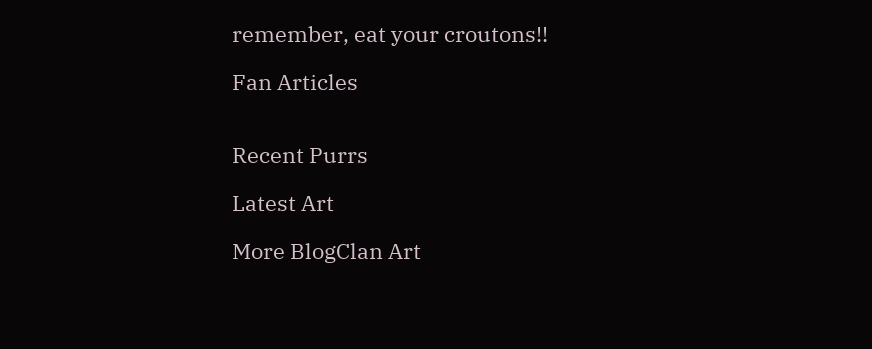remember, eat your croutons!!

Fan Articles


Recent Purrs

Latest Art

More BlogClan Art